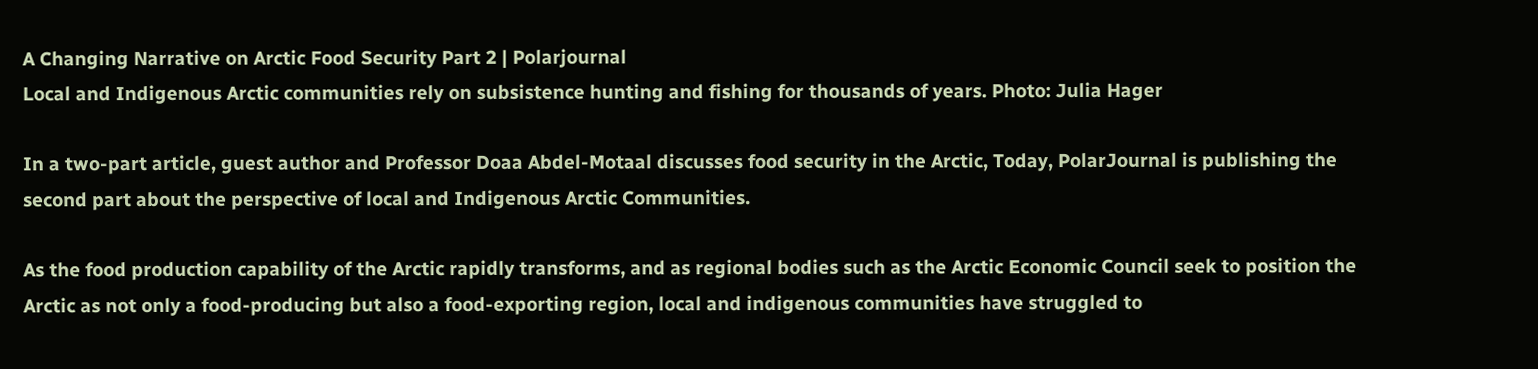A Changing Narrative on Arctic Food Security Part 2 | Polarjournal
Local and Indigenous Arctic communities rely on subsistence hunting and fishing for thousands of years. Photo: Julia Hager

In a two-part article, guest author and Professor Doaa Abdel-Motaal discusses food security in the Arctic, Today, PolarJournal is publishing the second part about the perspective of local and Indigenous Arctic Communities.

As the food production capability of the Arctic rapidly transforms, and as regional bodies such as the Arctic Economic Council seek to position the Arctic as not only a food-producing but also a food-exporting region, local and indigenous communities have struggled to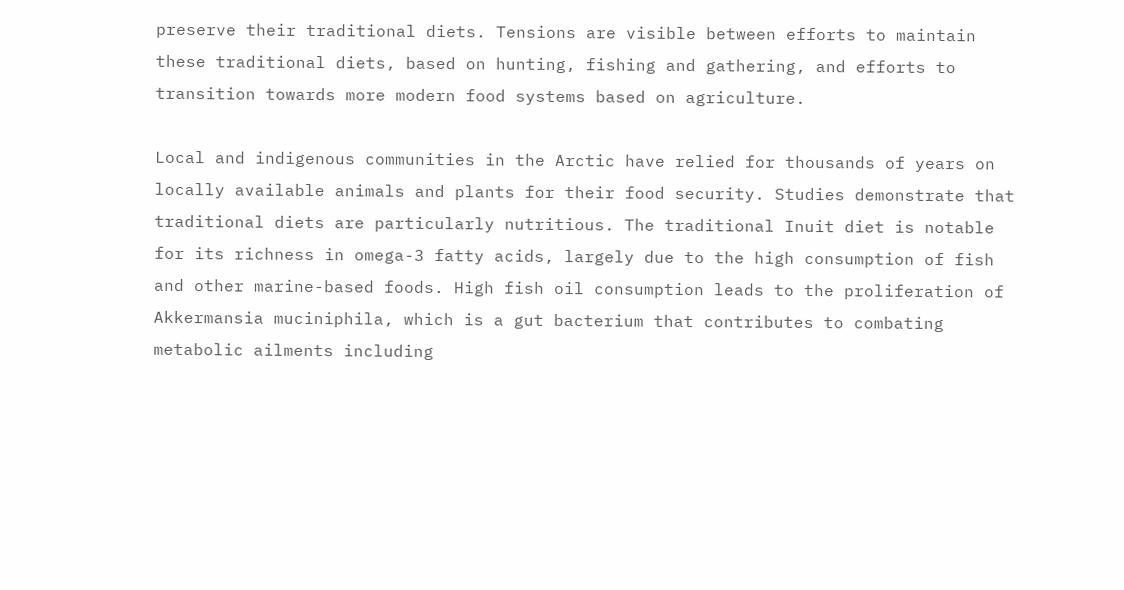preserve their traditional diets. Tensions are visible between efforts to maintain these traditional diets, based on hunting, fishing and gathering, and efforts to transition towards more modern food systems based on agriculture.

Local and indigenous communities in the Arctic have relied for thousands of years on locally available animals and plants for their food security. Studies demonstrate that traditional diets are particularly nutritious. The traditional Inuit diet is notable for its richness in omega-3 fatty acids, largely due to the high consumption of fish and other marine-based foods. High fish oil consumption leads to the proliferation of Akkermansia muciniphila, which is a gut bacterium that contributes to combating metabolic ailments including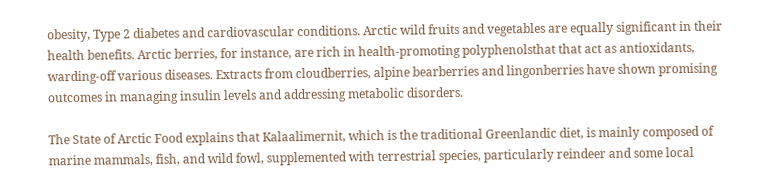obesity, Type 2 diabetes and cardiovascular conditions. Arctic wild fruits and vegetables are equally significant in their health benefits. Arctic berries, for instance, are rich in health-promoting polyphenolsthat that act as antioxidants, warding-off various diseases. Extracts from cloudberries, alpine bearberries and lingonberries have shown promising outcomes in managing insulin levels and addressing metabolic disorders.

The State of Arctic Food explains that Kalaalimernit, which is the traditional Greenlandic diet, is mainly composed of marine mammals, fish, and wild fowl, supplemented with terrestrial species, particularly reindeer and some local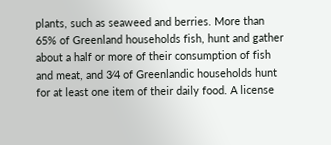plants, such as seaweed and berries. More than 65% of Greenland households fish, hunt and gather about a half or more of their consumption of fish and meat, and 3⁄4 of Greenlandic households hunt for at least one item of their daily food. A license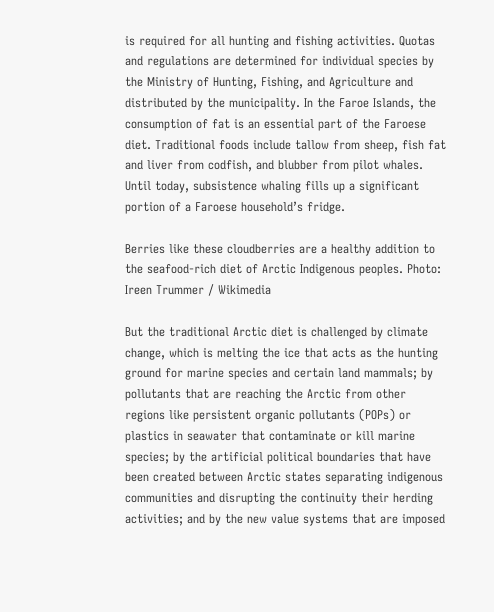is required for all hunting and fishing activities. Quotas and regulations are determined for individual species by the Ministry of Hunting, Fishing, and Agriculture and distributed by the municipality. In the Faroe Islands, the consumption of fat is an essential part of the Faroese diet. Traditional foods include tallow from sheep, fish fat and liver from codfish, and blubber from pilot whales. Until today, subsistence whaling fills up a significant portion of a Faroese household’s fridge.

Berries like these cloudberries are a healthy addition to the seafood-rich diet of Arctic Indigenous peoples. Photo: Ireen Trummer / Wikimedia

But the traditional Arctic diet is challenged by climate change, which is melting the ice that acts as the hunting ground for marine species and certain land mammals; by pollutants that are reaching the Arctic from other regions like persistent organic pollutants (POPs) or plastics in seawater that contaminate or kill marine species; by the artificial political boundaries that have been created between Arctic states separating indigenous communities and disrupting the continuity their herding activities; and by the new value systems that are imposed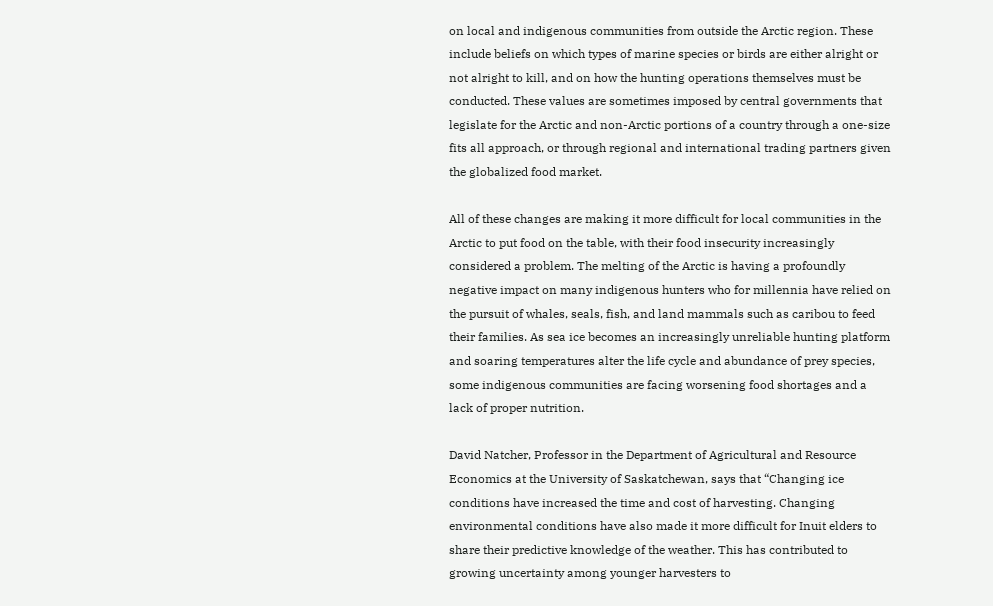on local and indigenous communities from outside the Arctic region. These include beliefs on which types of marine species or birds are either alright or not alright to kill, and on how the hunting operations themselves must be conducted. These values are sometimes imposed by central governments that legislate for the Arctic and non-Arctic portions of a country through a one-size fits all approach, or through regional and international trading partners given the globalized food market.

All of these changes are making it more difficult for local communities in the Arctic to put food on the table, with their food insecurity increasingly considered a problem. The melting of the Arctic is having a profoundly negative impact on many indigenous hunters who for millennia have relied on the pursuit of whales, seals, fish, and land mammals such as caribou to feed their families. As sea ice becomes an increasingly unreliable hunting platform and soaring temperatures alter the life cycle and abundance of prey species, some indigenous communities are facing worsening food shortages and a lack of proper nutrition.

David Natcher, Professor in the Department of Agricultural and Resource Economics at the University of Saskatchewan, says that “Changing ice conditions have increased the time and cost of harvesting. Changing environmental conditions have also made it more difficult for Inuit elders to share their predictive knowledge of the weather. This has contributed to growing uncertainty among younger harvesters to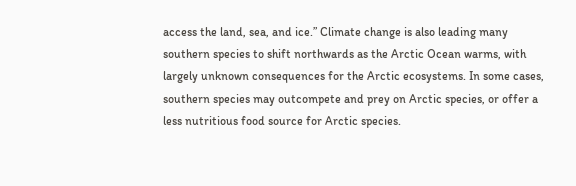access the land, sea, and ice.” Climate change is also leading many southern species to shift northwards as the Arctic Ocean warms, with largely unknown consequences for the Arctic ecosystems. In some cases, southern species may outcompete and prey on Arctic species, or offer a less nutritious food source for Arctic species.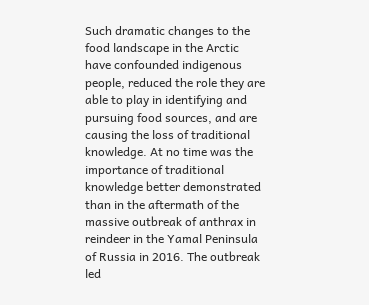Such dramatic changes to the food landscape in the Arctic have confounded indigenous people, reduced the role they are able to play in identifying and pursuing food sources, and are causing the loss of traditional knowledge. At no time was the importance of traditional knowledge better demonstrated than in the aftermath of the massive outbreak of anthrax in reindeer in the Yamal Peninsula of Russia in 2016. The outbreak led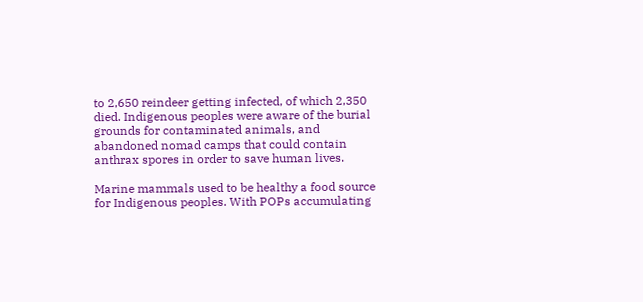to 2,650 reindeer getting infected, of which 2,350 died. Indigenous peoples were aware of the burial grounds for contaminated animals, and abandoned nomad camps that could contain anthrax spores in order to save human lives.

Marine mammals used to be healthy a food source for Indigenous peoples. With POPs accumulating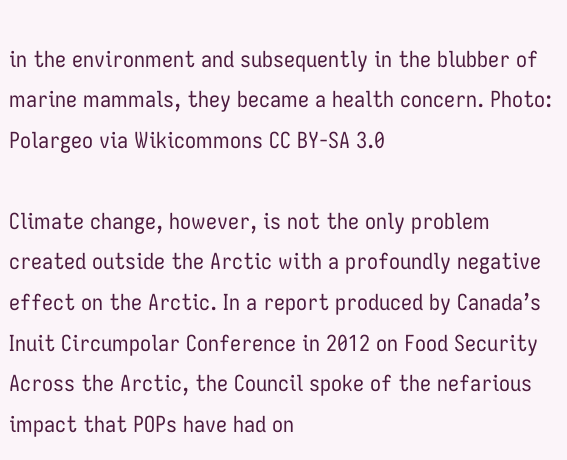in the environment and subsequently in the blubber of marine mammals, they became a health concern. Photo:
Polargeo via Wikicommons CC BY-SA 3.0

Climate change, however, is not the only problem created outside the Arctic with a profoundly negative effect on the Arctic. In a report produced by Canada’s Inuit Circumpolar Conference in 2012 on Food Security Across the Arctic, the Council spoke of the nefarious impact that POPs have had on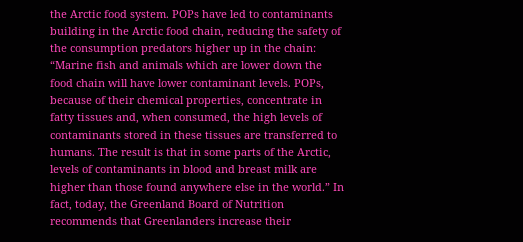the Arctic food system. POPs have led to contaminants building in the Arctic food chain, reducing the safety of the consumption predators higher up in the chain: “Marine fish and animals which are lower down the food chain will have lower contaminant levels. POPs, because of their chemical properties, concentrate in fatty tissues and, when consumed, the high levels of contaminants stored in these tissues are transferred to humans. The result is that in some parts of the Arctic, levels of contaminants in blood and breast milk are higher than those found anywhere else in the world.” In fact, today, the Greenland Board of Nutrition recommends that Greenlanders increase their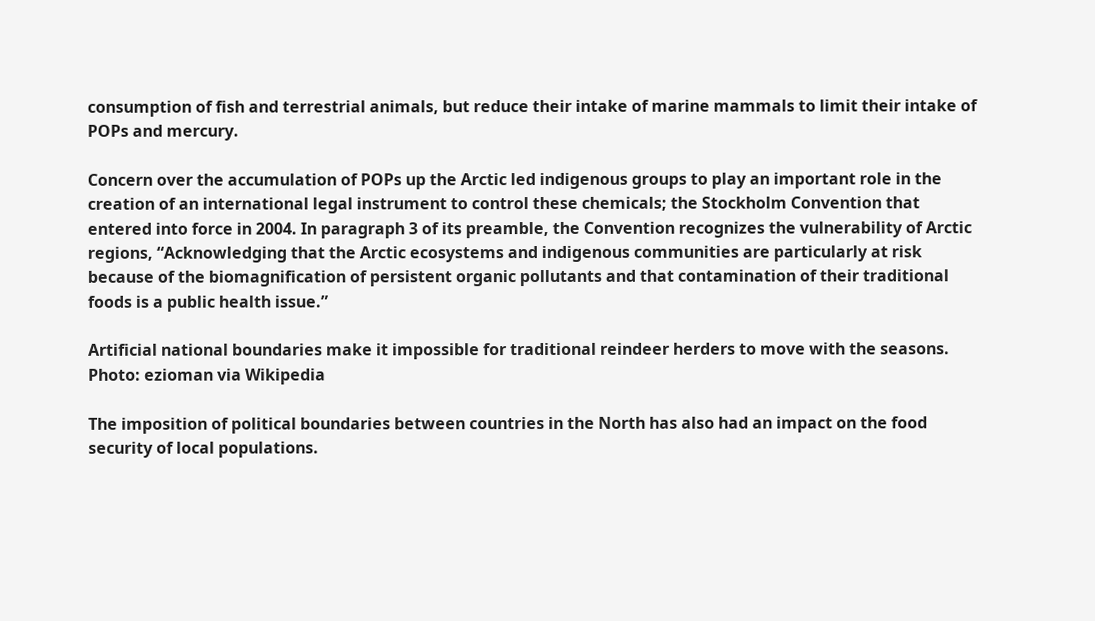consumption of fish and terrestrial animals, but reduce their intake of marine mammals to limit their intake of POPs and mercury.

Concern over the accumulation of POPs up the Arctic led indigenous groups to play an important role in the creation of an international legal instrument to control these chemicals; the Stockholm Convention that entered into force in 2004. In paragraph 3 of its preamble, the Convention recognizes the vulnerability of Arctic regions, “Acknowledging that the Arctic ecosystems and indigenous communities are particularly at risk because of the biomagnification of persistent organic pollutants and that contamination of their traditional foods is a public health issue.”

Artificial national boundaries make it impossible for traditional reindeer herders to move with the seasons. Photo: ezioman via Wikipedia

The imposition of political boundaries between countries in the North has also had an impact on the food security of local populations.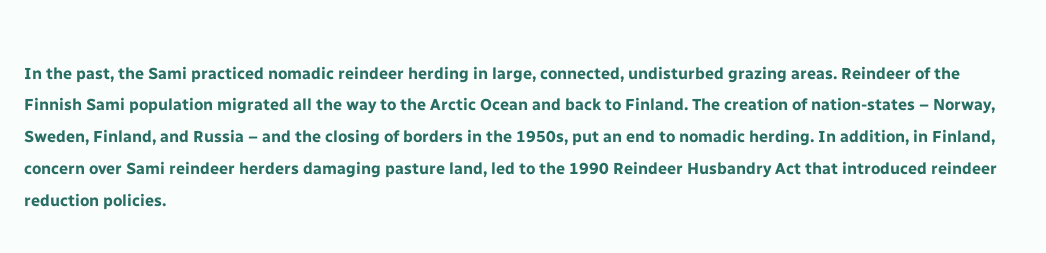In the past, the Sami practiced nomadic reindeer herding in large, connected, undisturbed grazing areas. Reindeer of the Finnish Sami population migrated all the way to the Arctic Ocean and back to Finland. The creation of nation-states – Norway, Sweden, Finland, and Russia – and the closing of borders in the 1950s, put an end to nomadic herding. In addition, in Finland, concern over Sami reindeer herders damaging pasture land, led to the 1990 Reindeer Husbandry Act that introduced reindeer reduction policies.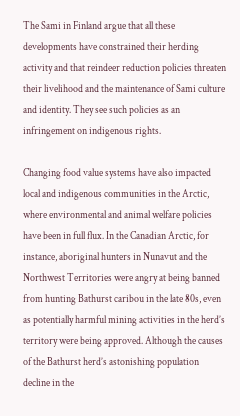The Sami in Finland argue that all these developments have constrained their herding activity and that reindeer reduction policies threaten their livelihood and the maintenance of Sami culture and identity. They see such policies as an infringement on indigenous rights.

Changing food value systems have also impacted local and indigenous communities in the Arctic, where environmental and animal welfare policies have been in full flux. In the Canadian Arctic, for instance, aboriginal hunters in Nunavut and the Northwest Territories were angry at being banned from hunting Bathurst caribou in the late 80s, even as potentially harmful mining activities in the herd’s territory were being approved. Although the causes of the Bathurst herd’s astonishing population decline in the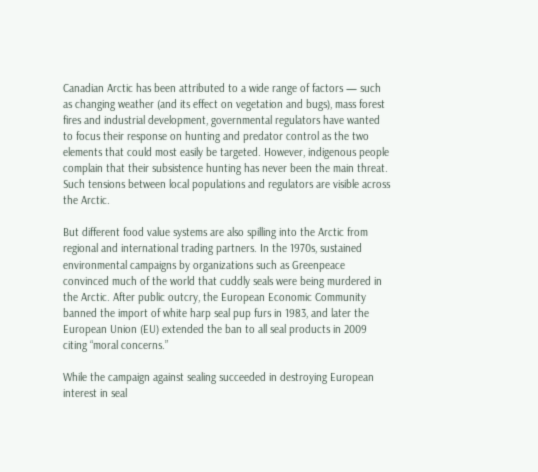Canadian Arctic has been attributed to a wide range of factors — such as changing weather (and its effect on vegetation and bugs), mass forest fires and industrial development, governmental regulators have wanted to focus their response on hunting and predator control as the two elements that could most easily be targeted. However, indigenous people complain that their subsistence hunting has never been the main threat. Such tensions between local populations and regulators are visible across the Arctic.

But different food value systems are also spilling into the Arctic from regional and international trading partners. In the 1970s, sustained environmental campaigns by organizations such as Greenpeace convinced much of the world that cuddly seals were being murdered in the Arctic. After public outcry, the European Economic Community banned the import of white harp seal pup furs in 1983, and later the European Union (EU) extended the ban to all seal products in 2009 citing “moral concerns.”

While the campaign against sealing succeeded in destroying European interest in seal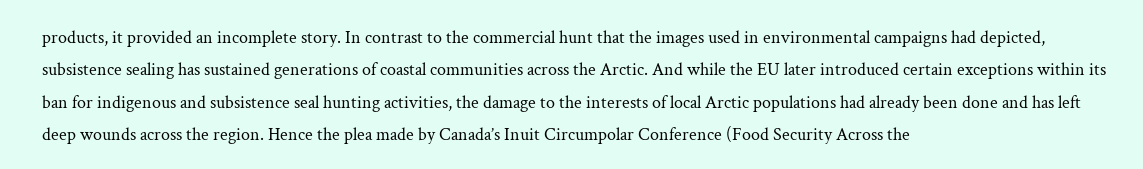products, it provided an incomplete story. In contrast to the commercial hunt that the images used in environmental campaigns had depicted, subsistence sealing has sustained generations of coastal communities across the Arctic. And while the EU later introduced certain exceptions within its ban for indigenous and subsistence seal hunting activities, the damage to the interests of local Arctic populations had already been done and has left deep wounds across the region. Hence the plea made by Canada’s Inuit Circumpolar Conference (Food Security Across the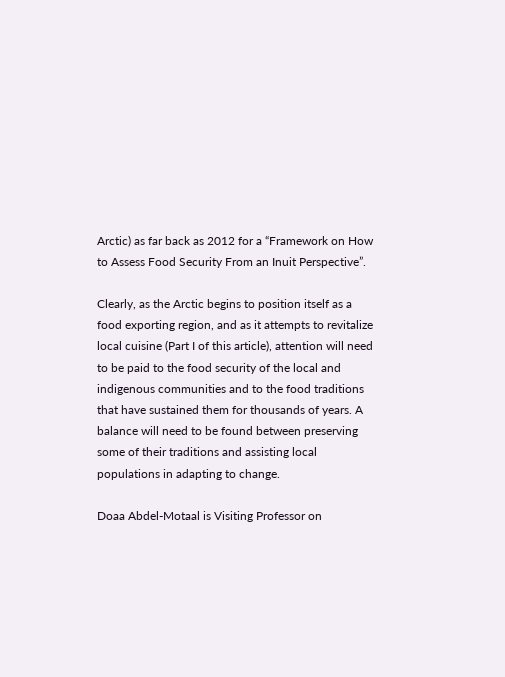Arctic) as far back as 2012 for a “Framework on How to Assess Food Security From an Inuit Perspective”.

Clearly, as the Arctic begins to position itself as a food exporting region, and as it attempts to revitalize local cuisine (Part I of this article), attention will need to be paid to the food security of the local and indigenous communities and to the food traditions that have sustained them for thousands of years. A balance will need to be found between preserving some of their traditions and assisting local populations in adapting to change.

Doaa Abdel-Motaal is Visiting Professor on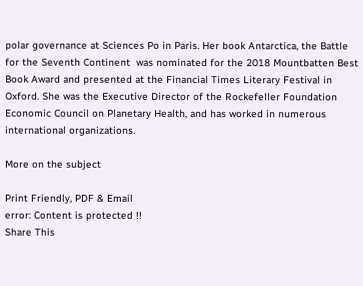polar governance at Sciences Po in Paris. Her book Antarctica, the Battle for the Seventh Continent  was nominated for the 2018 Mountbatten Best Book Award and presented at the Financial Times Literary Festival in Oxford. She was the Executive Director of the Rockefeller Foundation Economic Council on Planetary Health, and has worked in numerous international organizations.

More on the subject

Print Friendly, PDF & Email
error: Content is protected !!
Share This